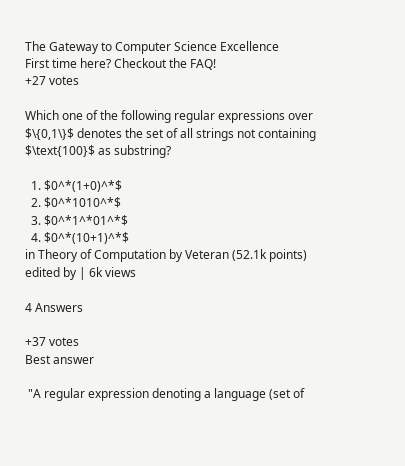The Gateway to Computer Science Excellence
First time here? Checkout the FAQ!
+27 votes

Which one of the following regular expressions over $\{0,1\}$ denotes the set of all strings not containing $\text{100}$ as substring?

  1. $0^*(1+0)^*$
  2. $0^*1010^*$
  3. $0^*1^*01^*$
  4. $0^*(10+1)^*$
in Theory of Computation by Veteran (52.1k points)
edited by | 6k views

4 Answers

+37 votes
Best answer

 "A regular expression denoting a language (set of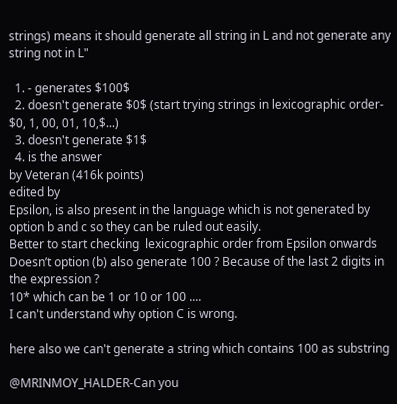strings) means it should generate all string in L and not generate any string not in L"

  1. - generates $100$
  2. doesn't generate $0$ (start trying strings in lexicographic order- $0, 1, 00, 01, 10,$...)
  3. doesn't generate $1$
  4. is the answer
by Veteran (416k points)
edited by
Epsilon, is also present in the language which is not generated by option b and c so they can be ruled out easily.
Better to start checking  lexicographic order from Epsilon onwards
Doesn’t option (b) also generate 100 ? Because of the last 2 digits in the expression ?
10* which can be 1 or 10 or 100 ....
I can't understand why option C is wrong.

here also we can't generate a string which contains 100 as substring

@MRINMOY_HALDER-Can you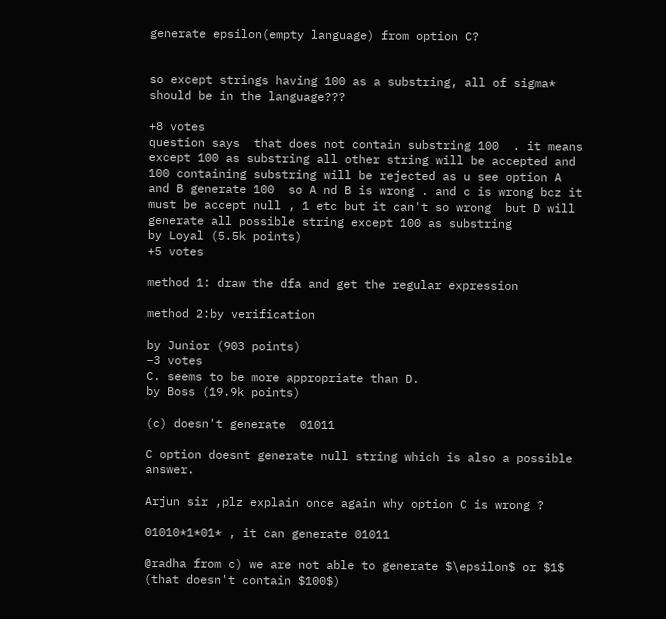generate epsilon(empty language) from option C?


so except strings having 100 as a substring, all of sigma* should be in the language???

+8 votes
question says  that does not contain substring 100  . it means except 100 as substring all other string will be accepted and 100 containing substring will be rejected as u see option A and B generate 100  so A nd B is wrong . and c is wrong bcz it must be accept null , 1 etc but it can't so wrong  but D will generate all possible string except 100 as substring
by Loyal (5.5k points)
+5 votes

method 1: draw the dfa and get the regular expression

method 2:by verification

by Junior (903 points)
–3 votes
C. seems to be more appropriate than D.
by Boss (19.9k points)

(c) doesn't generate  01011

C option doesnt generate null string which is also a possible answer.

Arjun sir ,plz explain once again why option C is wrong ?

01010*1*01* , it can generate 01011

@radha from c) we are not able to generate $\epsilon$ or $1$ (that doesn't contain $100$)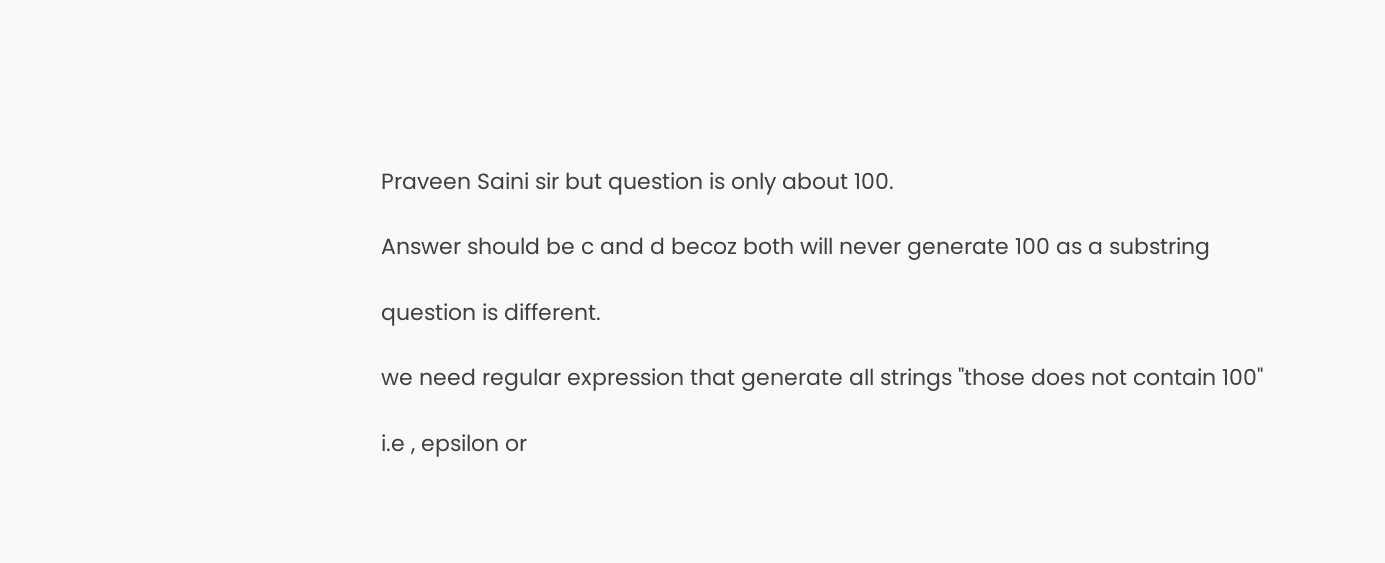Praveen Saini sir but question is only about 100.

Answer should be c and d becoz both will never generate 100 as a substring

question is different.

we need regular expression that generate all strings "those does not contain 100"

i.e , epsilon or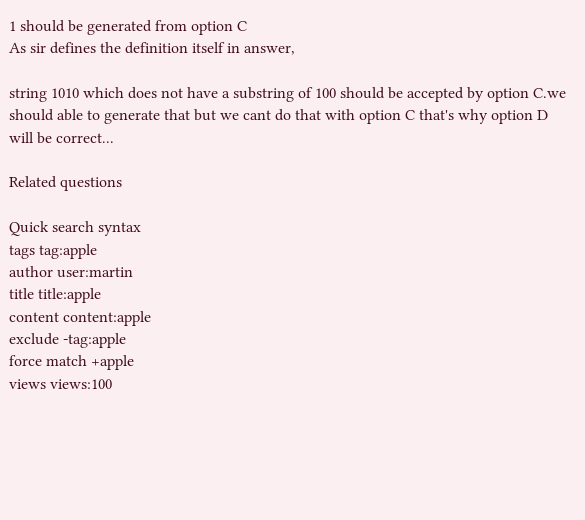1 should be generated from option C
As sir defines the definition itself in answer,

string 1010 which does not have a substring of 100 should be accepted by option C.we should able to generate that but we cant do that with option C that's why option D will be correct...

Related questions

Quick search syntax
tags tag:apple
author user:martin
title title:apple
content content:apple
exclude -tag:apple
force match +apple
views views:100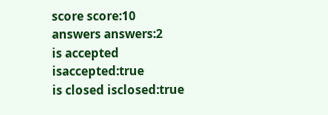score score:10
answers answers:2
is accepted isaccepted:true
is closed isclosed:true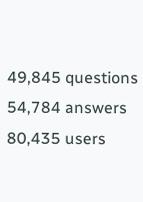49,845 questions
54,784 answers
80,435 users